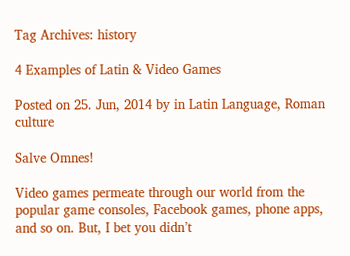Tag Archives: history

4 Examples of Latin & Video Games

Posted on 25. Jun, 2014 by in Latin Language, Roman culture

Salve Omnes!

Video games permeate through our world from the popular game consoles, Facebook games, phone apps, and so on. But, I bet you didn’t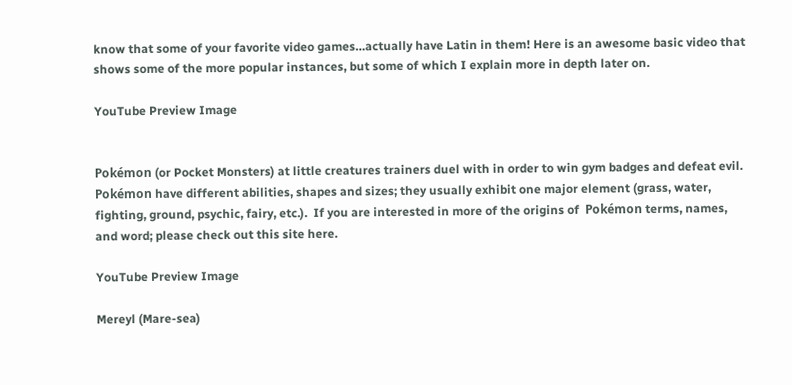know that some of your favorite video games…actually have Latin in them! Here is an awesome basic video that shows some of the more popular instances, but some of which I explain more in depth later on.

YouTube Preview Image


Pokémon (or Pocket Monsters) at little creatures trainers duel with in order to win gym badges and defeat evil. Pokémon have different abilities, shapes and sizes; they usually exhibit one major element (grass, water, fighting, ground, psychic, fairy, etc.).  If you are interested in more of the origins of  Pokémon terms, names, and word; please check out this site here.

YouTube Preview Image

Mereyl (Mare-sea)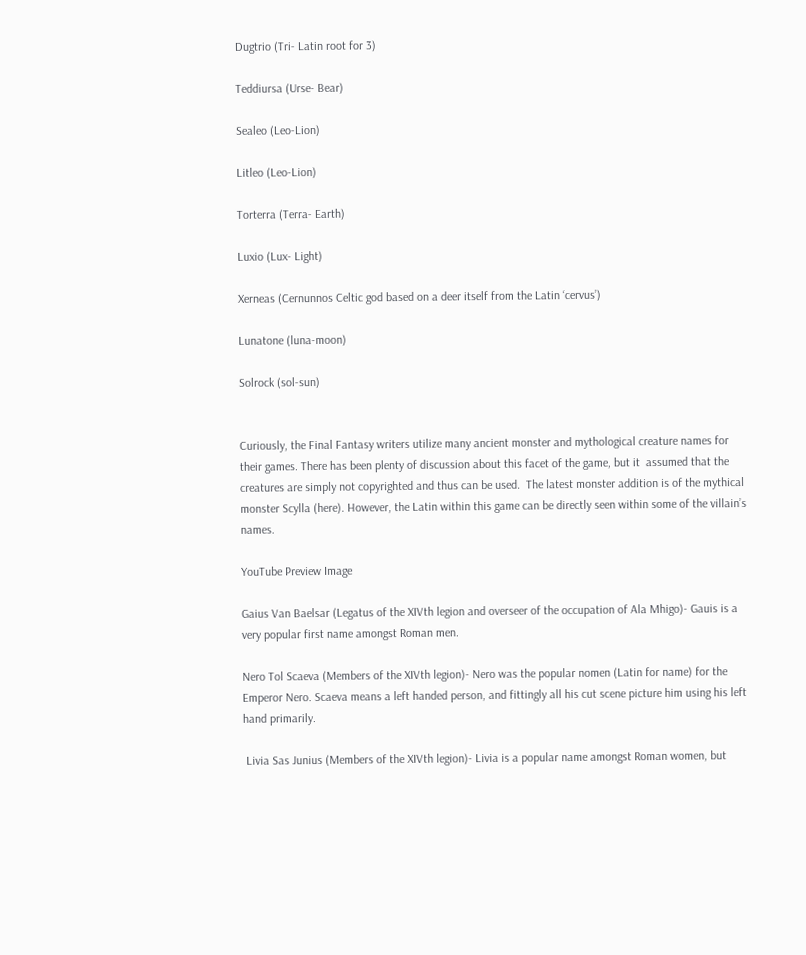Dugtrio (Tri- Latin root for 3)

Teddiursa (Urse- Bear)

Sealeo (Leo-Lion)

Litleo (Leo-Lion)

Torterra (Terra- Earth)

Luxio (Lux- Light)

Xerneas (Cernunnos Celtic god based on a deer itself from the Latin ‘cervus’)

Lunatone (luna-moon)

Solrock (sol-sun)


Curiously, the Final Fantasy writers utilize many ancient monster and mythological creature names for their games. There has been plenty of discussion about this facet of the game, but it  assumed that the creatures are simply not copyrighted and thus can be used.  The latest monster addition is of the mythical monster Scylla (here). However, the Latin within this game can be directly seen within some of the villain’s names.

YouTube Preview Image

Gaius Van Baelsar (Legatus of the XIVth legion and overseer of the occupation of Ala Mhigo)- Gauis is a very popular first name amongst Roman men.

Nero Tol Scaeva (Members of the XIVth legion)- Nero was the popular nomen (Latin for name) for the Emperor Nero. Scaeva means a left handed person, and fittingly all his cut scene picture him using his left hand primarily.

 Livia Sas Junius (Members of the XIVth legion)- Livia is a popular name amongst Roman women, but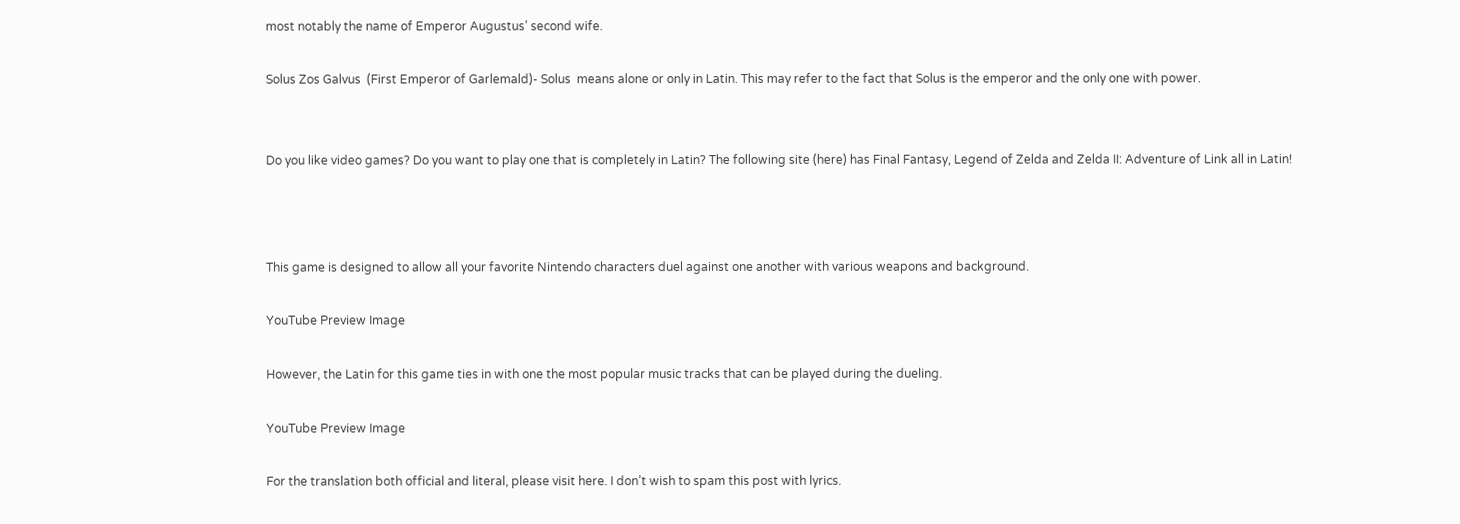most notably the name of Emperor Augustus’ second wife.

Solus Zos Galvus  (First Emperor of Garlemald)- Solus  means alone or only in Latin. This may refer to the fact that Solus is the emperor and the only one with power.


Do you like video games? Do you want to play one that is completely in Latin? The following site (here) has Final Fantasy, Legend of Zelda and Zelda II: Adventure of Link all in Latin!



This game is designed to allow all your favorite Nintendo characters duel against one another with various weapons and background.

YouTube Preview Image

However, the Latin for this game ties in with one the most popular music tracks that can be played during the dueling.

YouTube Preview Image

For the translation both official and literal, please visit here. I don’t wish to spam this post with lyrics.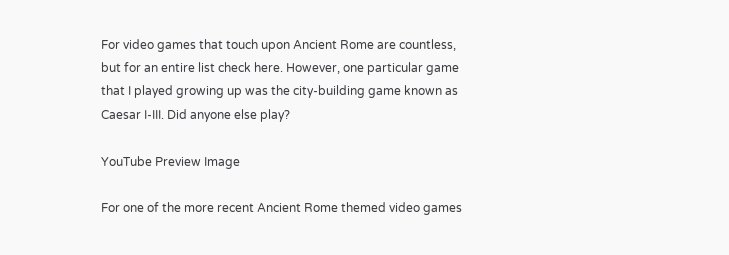For video games that touch upon Ancient Rome are countless, but for an entire list check here. However, one particular game that I played growing up was the city-building game known as Caesar I-III. Did anyone else play?

YouTube Preview Image

For one of the more recent Ancient Rome themed video games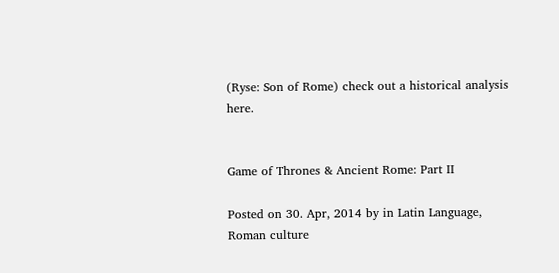(Ryse: Son of Rome) check out a historical analysis here.


Game of Thrones & Ancient Rome: Part II

Posted on 30. Apr, 2014 by in Latin Language, Roman culture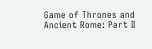Game of Thrones and Ancient Rome: Part II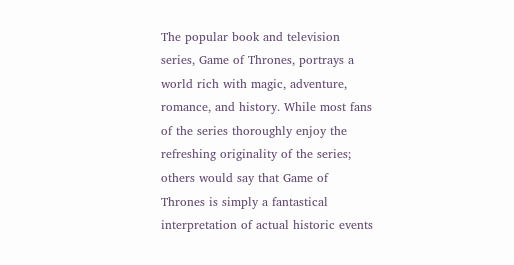The popular book and television series, Game of Thrones, portrays a world rich with magic, adventure, romance, and history. While most fans of the series thoroughly enjoy the refreshing originality of the series; others would say that Game of Thrones is simply a fantastical interpretation of actual historic events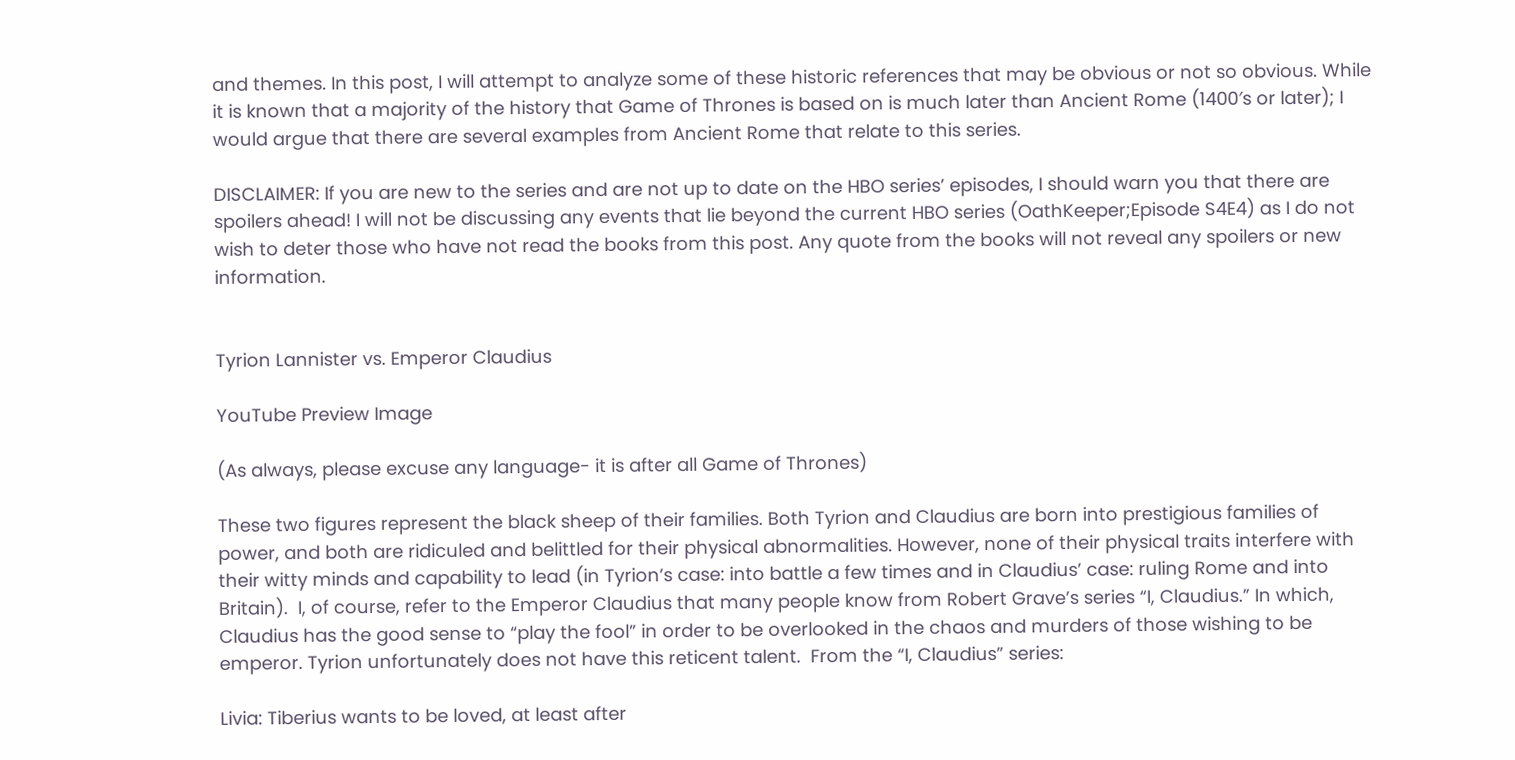and themes. In this post, I will attempt to analyze some of these historic references that may be obvious or not so obvious. While it is known that a majority of the history that Game of Thrones is based on is much later than Ancient Rome (1400′s or later); I would argue that there are several examples from Ancient Rome that relate to this series.

DISCLAIMER: If you are new to the series and are not up to date on the HBO series’ episodes, I should warn you that there are spoilers ahead! I will not be discussing any events that lie beyond the current HBO series (OathKeeper;Episode S4E4) as I do not wish to deter those who have not read the books from this post. Any quote from the books will not reveal any spoilers or new information.


Tyrion Lannister vs. Emperor Claudius

YouTube Preview Image

(As always, please excuse any language- it is after all Game of Thrones)

These two figures represent the black sheep of their families. Both Tyrion and Claudius are born into prestigious families of power, and both are ridiculed and belittled for their physical abnormalities. However, none of their physical traits interfere with their witty minds and capability to lead (in Tyrion’s case: into battle a few times and in Claudius’ case: ruling Rome and into Britain).  I, of course, refer to the Emperor Claudius that many people know from Robert Grave’s series “I, Claudius.” In which, Claudius has the good sense to “play the fool” in order to be overlooked in the chaos and murders of those wishing to be emperor. Tyrion unfortunately does not have this reticent talent.  From the “I, Claudius” series:

Livia: Tiberius wants to be loved, at least after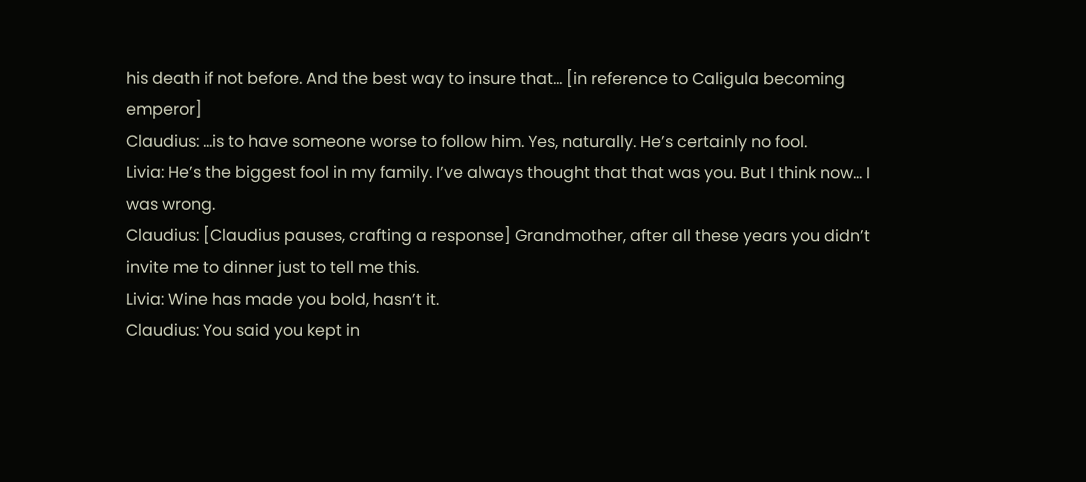his death if not before. And the best way to insure that… [in reference to Caligula becoming emperor]
Claudius: …is to have someone worse to follow him. Yes, naturally. He’s certainly no fool.
Livia: He’s the biggest fool in my family. I’ve always thought that that was you. But I think now… I was wrong.
Claudius: [Claudius pauses, crafting a response] Grandmother, after all these years you didn’t invite me to dinner just to tell me this.
Livia: Wine has made you bold, hasn’t it.
Claudius: You said you kept in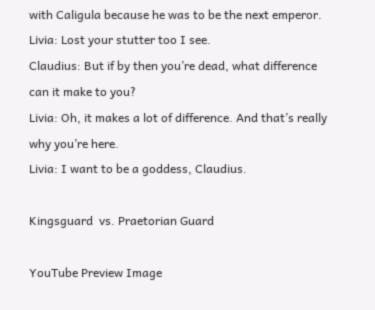with Caligula because he was to be the next emperor.
Livia: Lost your stutter too I see.
Claudius: But if by then you’re dead, what difference can it make to you?
Livia: Oh, it makes a lot of difference. And that’s really why you’re here.
Livia: I want to be a goddess, Claudius.

Kingsguard  vs. Praetorian Guard

YouTube Preview Image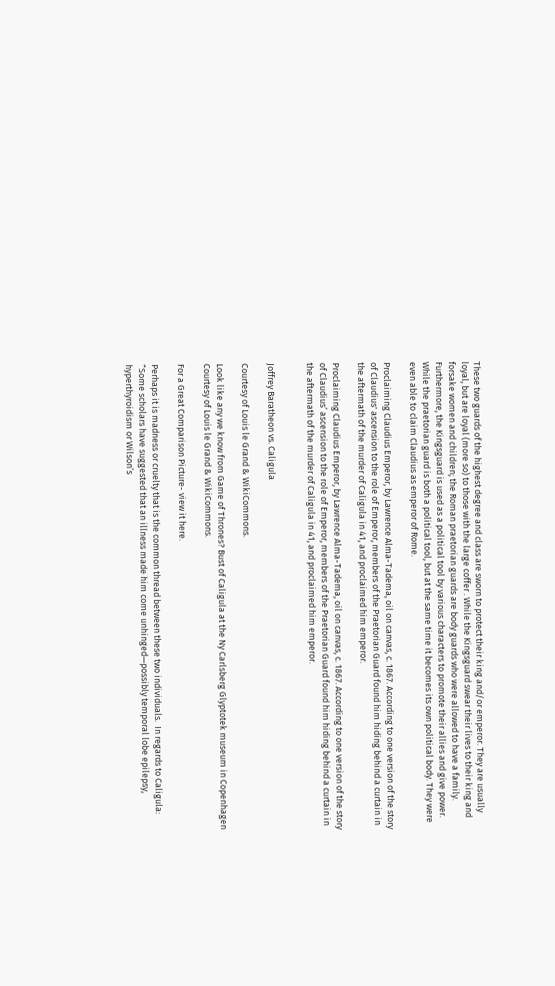These two guards of the highest degree and class are sworn to protect their king and/or emperor. They are usually loyal, but are loyal (more so) to those with the large coffer . While the Kingsguard swear their lives to their king and forsake women and children; the Roman praetorian guards are body guards who were allowed to have a family. Furthermore, the Kingsguard is used as a political tool by various characters to promote their allies and give power. While the praetorian guard is both a political tool, but at the same time it becomes its own political body. They were even able to claim Claudius as emperor of Rome.

Proclaiming Claudius Emperor, by Lawrence Alma-Tadema, oil on canvas, c. 1867. According to one version of the story of Claudius' ascension to the role of Emperor, members of the Praetorian Guard found him hiding behind a curtain in the aftermath of the murder of Caligula in 41, and proclaimed him emperor.

Proclaiming Claudius Emperor, by Lawrence Alma-Tadema, oil on canvas, c. 1867. According to one version of the story of Claudius’ ascension to the role of Emperor, members of the Praetorian Guard found him hiding behind a curtain in the aftermath of the murder of Caligula in 41, and proclaimed him emperor.


Joffrey Baratheon vs. Caligula

Courtesy of Louis le Grand & WikiCommons.

Look like any we know from Game of Thrones? Bust of Caligula at the Ny Carlsberg Glyptotek museum in Copenhagen Courtesy of Louis le Grand & WikiCommons.

For a Great Comparison Picture- view it here.

Perhaps it is madness or cruelty that is the common thread between these two individuals.  In regards to Caligula: “Some scholars have suggested that an illness made him come unhinged—possibly temporal lobe epilepsy, hyperthyroidism or Wilson’s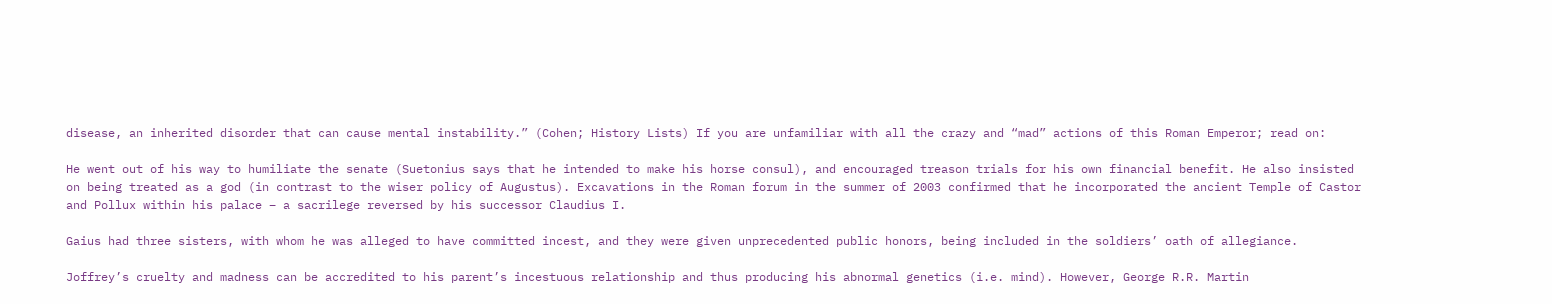disease, an inherited disorder that can cause mental instability.” (Cohen; History Lists) If you are unfamiliar with all the crazy and “mad” actions of this Roman Emperor; read on:

He went out of his way to humiliate the senate (Suetonius says that he intended to make his horse consul), and encouraged treason trials for his own financial benefit. He also insisted on being treated as a god (in contrast to the wiser policy of Augustus). Excavations in the Roman forum in the summer of 2003 confirmed that he incorporated the ancient Temple of Castor and Pollux within his palace – a sacrilege reversed by his successor Claudius I.

Gaius had three sisters, with whom he was alleged to have committed incest, and they were given unprecedented public honors, being included in the soldiers’ oath of allegiance.

Joffrey’s cruelty and madness can be accredited to his parent’s incestuous relationship and thus producing his abnormal genetics (i.e. mind). However, George R.R. Martin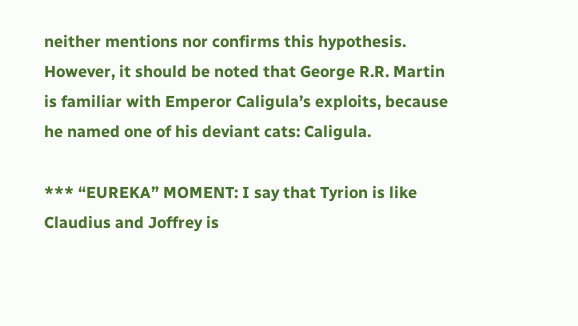neither mentions nor confirms this hypothesis. However, it should be noted that George R.R. Martin is familiar with Emperor Caligula’s exploits, because he named one of his deviant cats: Caligula.

*** “EUREKA” MOMENT: I say that Tyrion is like Claudius and Joffrey is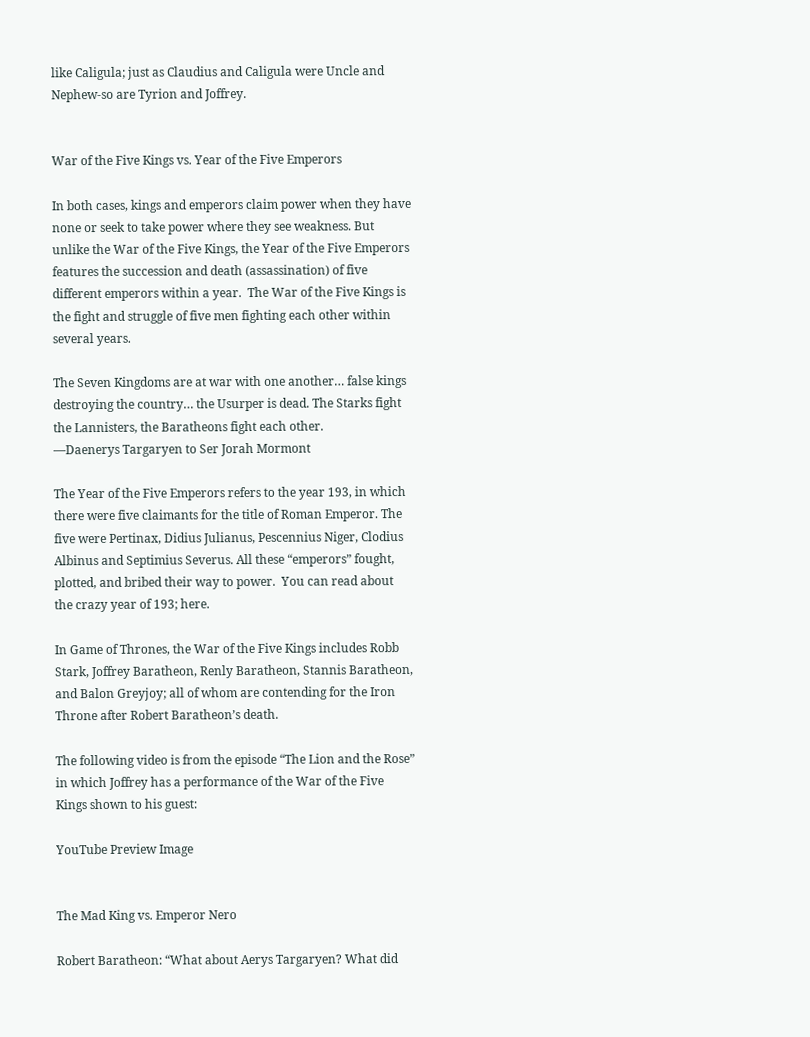like Caligula; just as Claudius and Caligula were Uncle and Nephew-so are Tyrion and Joffrey.


War of the Five Kings vs. Year of the Five Emperors

In both cases, kings and emperors claim power when they have none or seek to take power where they see weakness. But unlike the War of the Five Kings, the Year of the Five Emperors features the succession and death (assassination) of five different emperors within a year.  The War of the Five Kings is the fight and struggle of five men fighting each other within several years.

The Seven Kingdoms are at war with one another… false kings destroying the country… the Usurper is dead. The Starks fight the Lannisters, the Baratheons fight each other.                                                                                               ―Daenerys Targaryen to Ser Jorah Mormont

The Year of the Five Emperors refers to the year 193, in which there were five claimants for the title of Roman Emperor. The five were Pertinax, Didius Julianus, Pescennius Niger, Clodius Albinus and Septimius Severus. All these “emperors” fought, plotted, and bribed their way to power.  You can read about the crazy year of 193; here.

In Game of Thrones, the War of the Five Kings includes Robb Stark, Joffrey Baratheon, Renly Baratheon, Stannis Baratheon, and Balon Greyjoy; all of whom are contending for the Iron Throne after Robert Baratheon’s death.

The following video is from the episode “The Lion and the Rose” in which Joffrey has a performance of the War of the Five Kings shown to his guest:

YouTube Preview Image


The Mad King vs. Emperor Nero

Robert Baratheon: “What about Aerys Targaryen? What did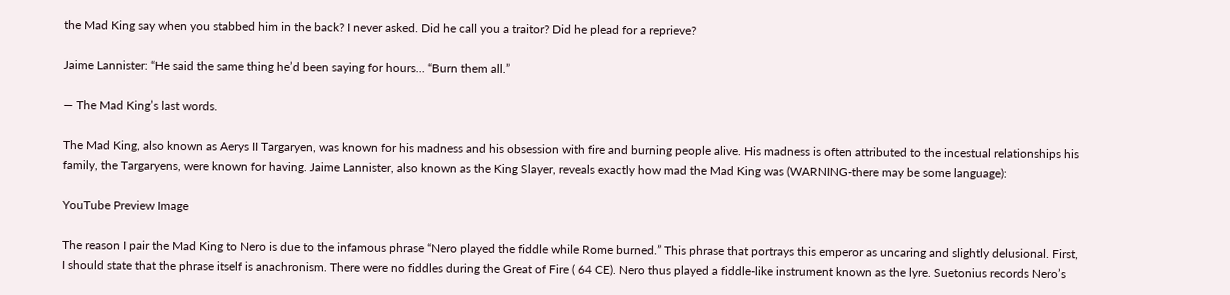the Mad King say when you stabbed him in the back? I never asked. Did he call you a traitor? Did he plead for a reprieve?

Jaime Lannister: “He said the same thing he’d been saying for hours… “Burn them all.”

— The Mad King’s last words.

The Mad King, also known as Aerys II Targaryen, was known for his madness and his obsession with fire and burning people alive. His madness is often attributed to the incestual relationships his family, the Targaryens, were known for having. Jaime Lannister, also known as the King Slayer, reveals exactly how mad the Mad King was (WARNING-there may be some language):

YouTube Preview Image

The reason I pair the Mad King to Nero is due to the infamous phrase “Nero played the fiddle while Rome burned.” This phrase that portrays this emperor as uncaring and slightly delusional. First, I should state that the phrase itself is anachronism. There were no fiddles during the Great of Fire ( 64 CE). Nero thus played a fiddle-like instrument known as the lyre. Suetonius records Nero’s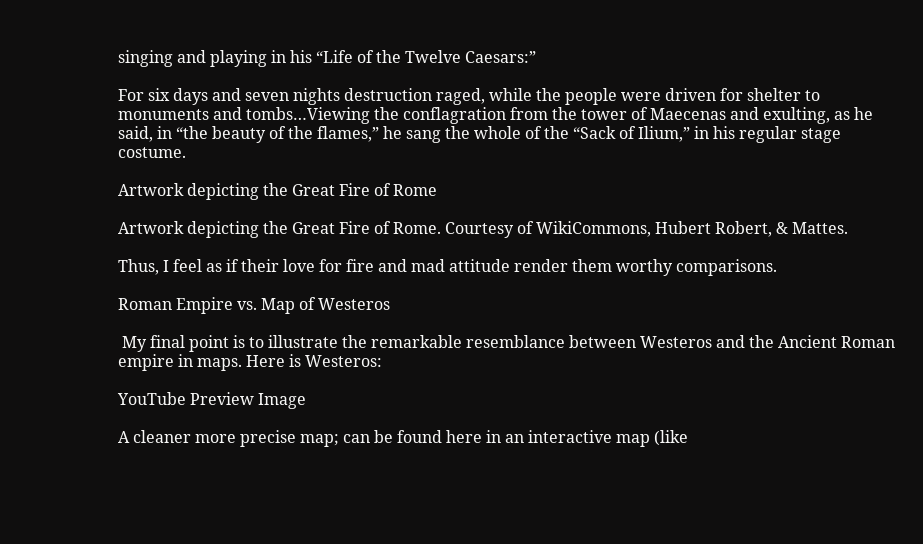singing and playing in his “Life of the Twelve Caesars:”

For six days and seven nights destruction raged, while the people were driven for shelter to monuments and tombs…Viewing the conflagration from the tower of Maecenas and exulting, as he said, in “the beauty of the flames,” he sang the whole of the “Sack of Ilium,” in his regular stage costume.

Artwork depicting the Great Fire of Rome

Artwork depicting the Great Fire of Rome. Courtesy of WikiCommons, Hubert Robert, & Mattes.

Thus, I feel as if their love for fire and mad attitude render them worthy comparisons.

Roman Empire vs. Map of Westeros

 My final point is to illustrate the remarkable resemblance between Westeros and the Ancient Roman empire in maps. Here is Westeros:

YouTube Preview Image

A cleaner more precise map; can be found here in an interactive map (like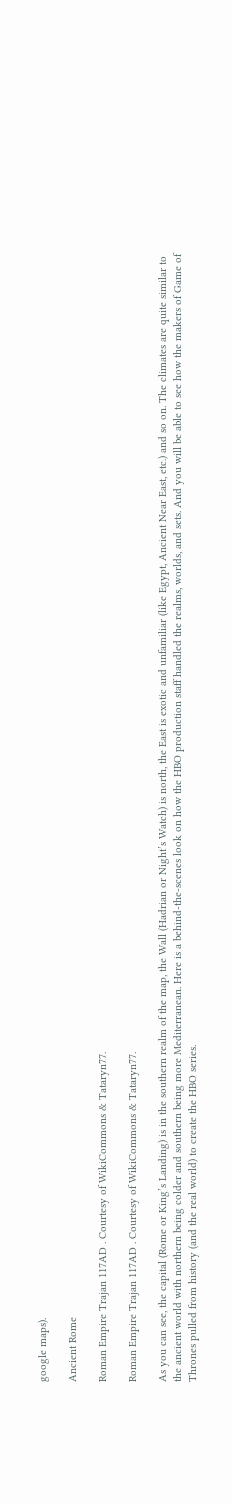google maps).

Ancient Rome

Roman Empire Trajan 117AD . Courtesy of WikiCommons & Tataryn77.

Roman Empire Trajan 117AD . Courtesy of WikiCommons & Tataryn77.

As you can see, the capital (Rome or King’s Landing) is in the southern realm of the map, the Wall (Hadrian or Night’s Watch) is north, the East is exotic and unfamiliar (like Egypt, Ancient Near East, etc.) and so on. The climates are quite similar to the ancient world with northern being colder and southern being more Mediterranean. Here is a behind-the-scenes look on how the HBO production staff handled the realms, worlds, and sets. And you will be able to see how the makers of Game of Thrones pulled from history (and the real world) to create the HBO series.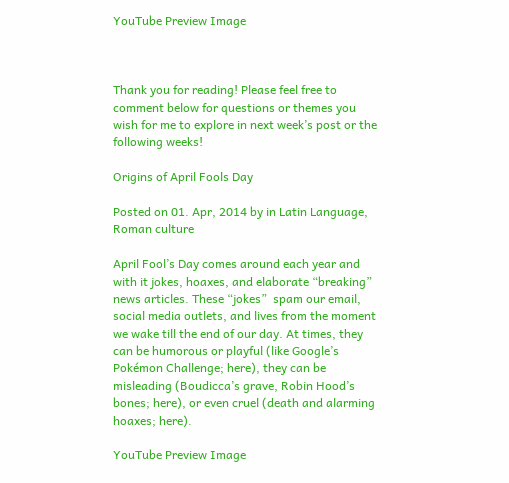YouTube Preview Image



Thank you for reading! Please feel free to comment below for questions or themes you wish for me to explore in next week’s post or the following weeks!

Origins of April Fools Day

Posted on 01. Apr, 2014 by in Latin Language, Roman culture

April Fool’s Day comes around each year and with it jokes, hoaxes, and elaborate “breaking” news articles. These “jokes”  spam our email, social media outlets, and lives from the moment we wake till the end of our day. At times, they can be humorous or playful (like Google’s Pokémon Challenge; here), they can be misleading (Boudicca’s grave, Robin Hood’s bones; here), or even cruel (death and alarming hoaxes; here).

YouTube Preview Image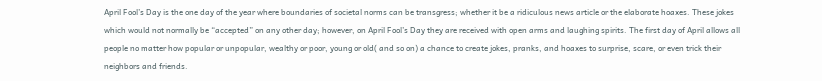April Fool’s Day is the one day of the year where boundaries of societal norms can be transgress; whether it be a ridiculous news article or the elaborate hoaxes. These jokes which would not normally be “accepted” on any other day; however, on April Fool’s Day they are received with open arms and laughing spirits. The first day of April allows all people no matter how popular or unpopular, wealthy or poor, young or old( and so on) a chance to create jokes, pranks, and hoaxes to surprise, scare, or even trick their neighbors and friends.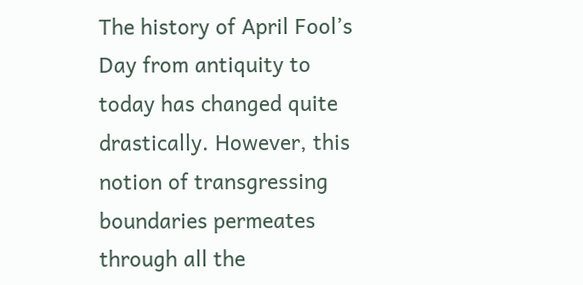The history of April Fool’s Day from antiquity to today has changed quite drastically. However, this notion of transgressing boundaries permeates through all the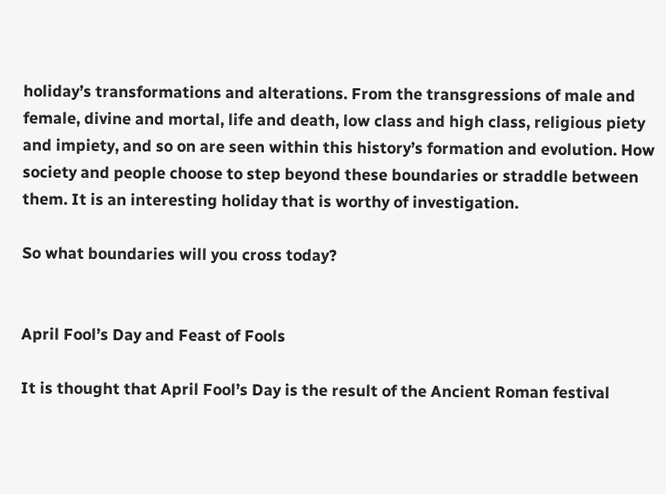holiday’s transformations and alterations. From the transgressions of male and female, divine and mortal, life and death, low class and high class, religious piety and impiety, and so on are seen within this history’s formation and evolution. How society and people choose to step beyond these boundaries or straddle between them. It is an interesting holiday that is worthy of investigation.

So what boundaries will you cross today?


April Fool’s Day and Feast of Fools

It is thought that April Fool’s Day is the result of the Ancient Roman festival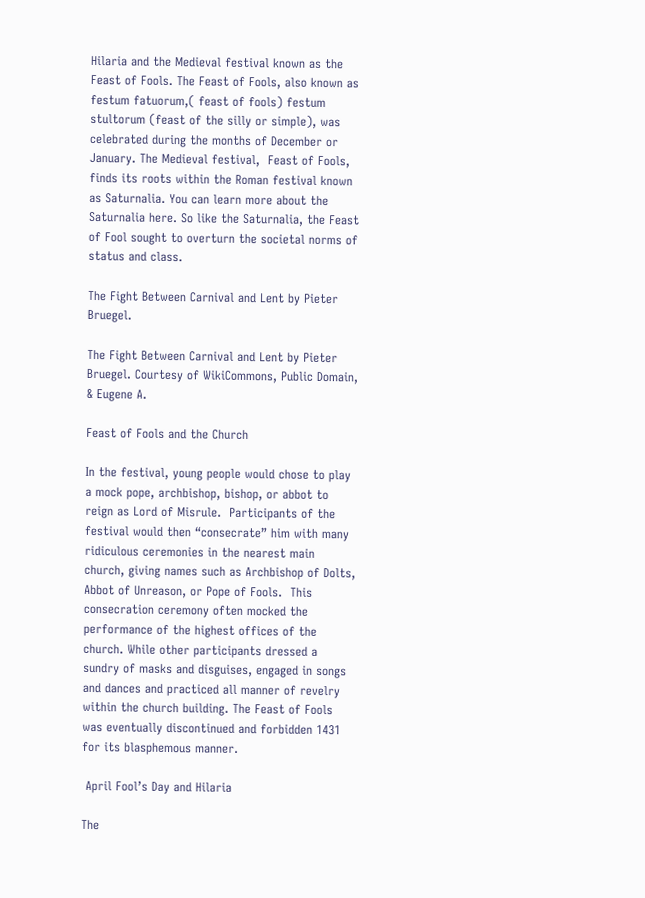Hilaria and the Medieval festival known as the Feast of Fools. The Feast of Fools, also known as festum fatuorum,( feast of fools) festum stultorum (feast of the silly or simple), was celebrated during the months of December or January. The Medieval festival,  Feast of Fools, finds its roots within the Roman festival known as Saturnalia. You can learn more about the Saturnalia here. So like the Saturnalia, the Feast of Fool sought to overturn the societal norms of status and class.

The Fight Between Carnival and Lent by Pieter Bruegel.

The Fight Between Carnival and Lent by Pieter Bruegel. Courtesy of WikiCommons, Public Domain, & Eugene A.

Feast of Fools and the Church

In the festival, young people would chose to play a mock pope, archbishop, bishop, or abbot to reign as Lord of Misrule.  Participants of the festival would then “consecrate” him with many ridiculous ceremonies in the nearest main church, giving names such as Archbishop of Dolts, Abbot of Unreason, or Pope of Fools.  This consecration ceremony often mocked the performance of the highest offices of the church. While other participants dressed a sundry of masks and disguises, engaged in songs and dances and practiced all manner of revelry within the church building. The Feast of Fools was eventually discontinued and forbidden 1431 for its blasphemous manner.

 April Fool’s Day and Hilaria

The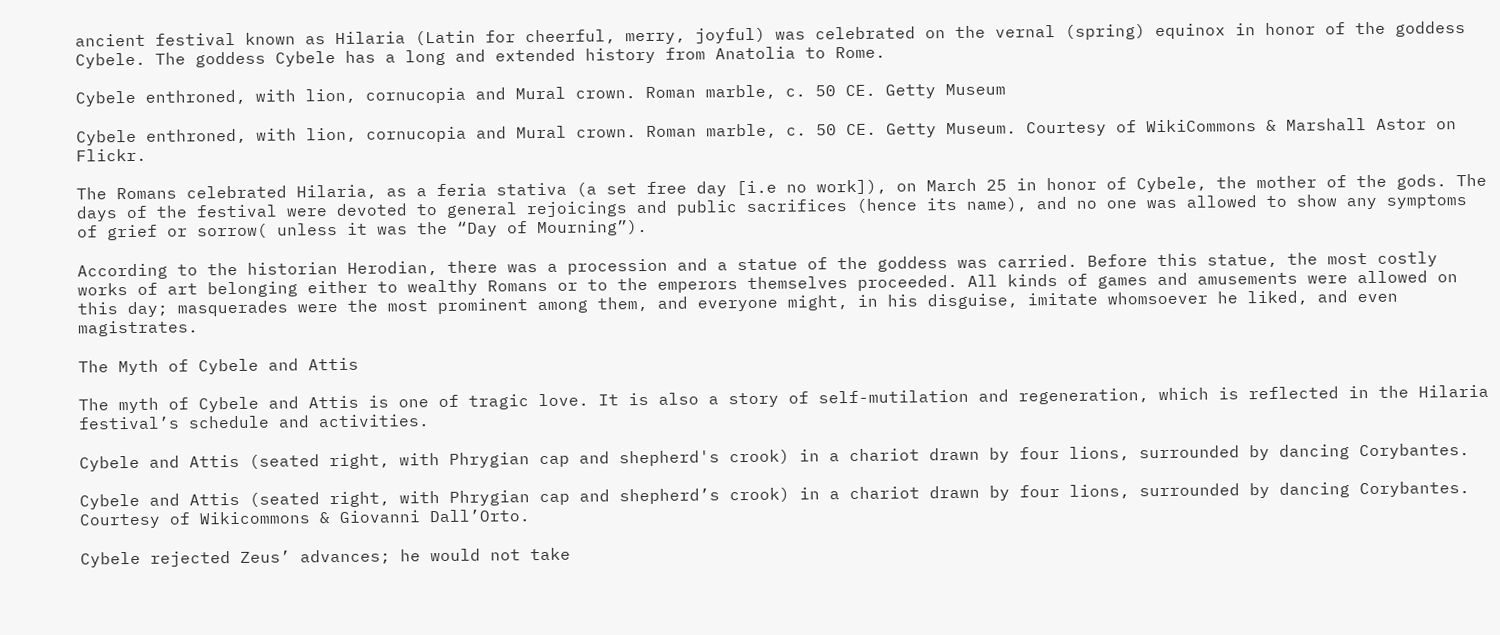ancient festival known as Hilaria (Latin for cheerful, merry, joyful) was celebrated on the vernal (spring) equinox in honor of the goddess Cybele. The goddess Cybele has a long and extended history from Anatolia to Rome.

Cybele enthroned, with lion, cornucopia and Mural crown. Roman marble, c. 50 CE. Getty Museum

Cybele enthroned, with lion, cornucopia and Mural crown. Roman marble, c. 50 CE. Getty Museum. Courtesy of WikiCommons & Marshall Astor on Flickr.

The Romans celebrated Hilaria, as a feria stativa (a set free day [i.e no work]), on March 25 in honor of Cybele, the mother of the gods. The days of the festival were devoted to general rejoicings and public sacrifices (hence its name), and no one was allowed to show any symptoms of grief or sorrow( unless it was the “Day of Mourning”).

According to the historian Herodian, there was a procession and a statue of the goddess was carried. Before this statue, the most costly works of art belonging either to wealthy Romans or to the emperors themselves proceeded. All kinds of games and amusements were allowed on this day; masquerades were the most prominent among them, and everyone might, in his disguise, imitate whomsoever he liked, and even magistrates.

The Myth of Cybele and Attis

The myth of Cybele and Attis is one of tragic love. It is also a story of self-mutilation and regeneration, which is reflected in the Hilaria festival’s schedule and activities.

Cybele and Attis (seated right, with Phrygian cap and shepherd's crook) in a chariot drawn by four lions, surrounded by dancing Corybantes.

Cybele and Attis (seated right, with Phrygian cap and shepherd’s crook) in a chariot drawn by four lions, surrounded by dancing Corybantes. Courtesy of Wikicommons & Giovanni Dall’Orto.

Cybele rejected Zeus’ advances; he would not take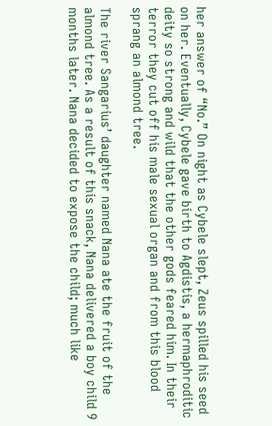her answer of “No.” On night as Cybele slept, Zeus spilled his seed on her. Eventually, Cybele gave birth to Agdistis, a hermaphroditic deity so strong and wild that the other gods feared him. In their terror they cut off his male sexual organ and from this blood sprang an almond tree.

The river Sangarius’ daughter named Nana ate the fruit of the almond tree. As a result of this snack, Nana delivered a boy child 9 months later. Nana decided to expose the child; much like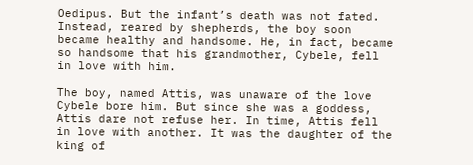Oedipus. But the infant’s death was not fated. Instead, reared by shepherds, the boy soon became healthy and handsome. He, in fact, became so handsome that his grandmother, Cybele, fell in love with him.

The boy, named Attis, was unaware of the love Cybele bore him. But since she was a goddess, Attis dare not refuse her. In time, Attis fell in love with another. It was the daughter of the king of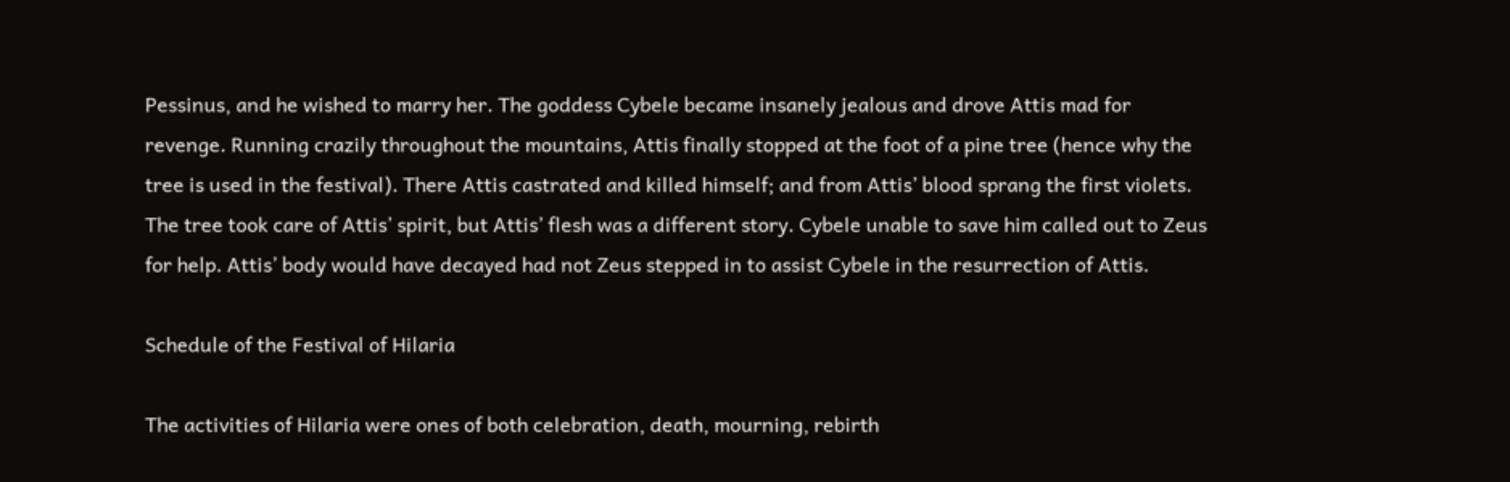Pessinus, and he wished to marry her. The goddess Cybele became insanely jealous and drove Attis mad for revenge. Running crazily throughout the mountains, Attis finally stopped at the foot of a pine tree (hence why the tree is used in the festival). There Attis castrated and killed himself; and from Attis’ blood sprang the first violets. The tree took care of Attis’ spirit, but Attis’ flesh was a different story. Cybele unable to save him called out to Zeus for help. Attis’ body would have decayed had not Zeus stepped in to assist Cybele in the resurrection of Attis.

Schedule of the Festival of Hilaria

The activities of Hilaria were ones of both celebration, death, mourning, rebirth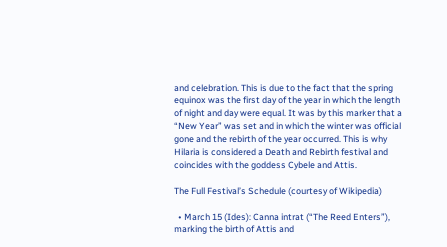and celebration. This is due to the fact that the spring equinox was the first day of the year in which the length of night and day were equal. It was by this marker that a “New Year” was set and in which the winter was official gone and the rebirth of the year occurred. This is why Hilaria is considered a Death and Rebirth festival and coincides with the goddess Cybele and Attis.

The Full Festival’s Schedule (courtesy of Wikipedia)

  • March 15 (Ides): Canna intrat (“The Reed Enters”), marking the birth of Attis and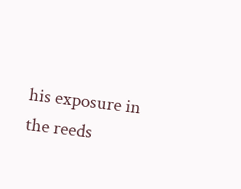his exposure in the reeds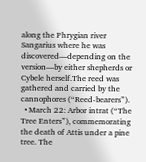along the Phrygian river Sangarius where he was discovered—depending on the version—by either shepherds or Cybele herself.The reed was gathered and carried by the cannophores (“Reed-bearers”).
  • March 22: Arbor intrat (“The Tree Enters”), commemorating the death of Attis under a pine tree. The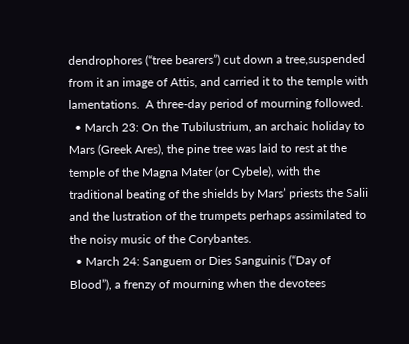dendrophores (“tree bearers”) cut down a tree,suspended from it an image of Attis, and carried it to the temple with lamentations.  A three-day period of mourning followed.
  • March 23: On the Tubilustrium, an archaic holiday to Mars (Greek Ares), the pine tree was laid to rest at the temple of the Magna Mater (or Cybele), with the traditional beating of the shields by Mars’ priests the Salii and the lustration of the trumpets perhaps assimilated to the noisy music of the Corybantes.
  • March 24: Sanguem or Dies Sanguinis (“Day of Blood”), a frenzy of mourning when the devotees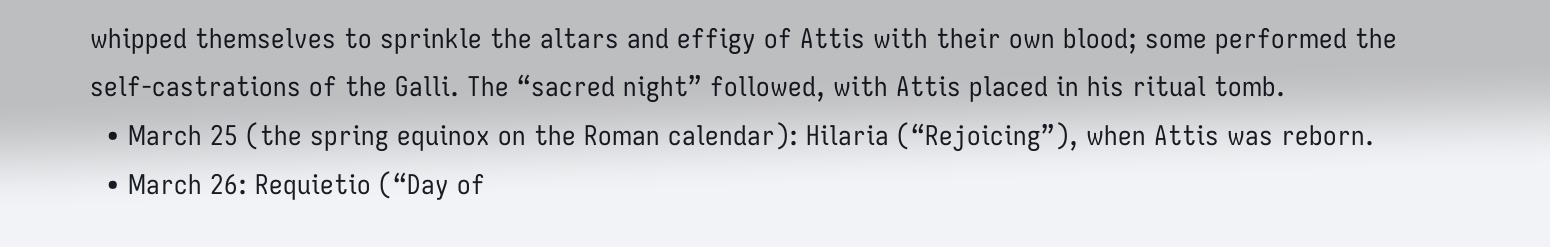whipped themselves to sprinkle the altars and effigy of Attis with their own blood; some performed the self-castrations of the Galli. The “sacred night” followed, with Attis placed in his ritual tomb.
  • March 25 (the spring equinox on the Roman calendar): Hilaria (“Rejoicing”), when Attis was reborn.
  • March 26: Requietio (“Day of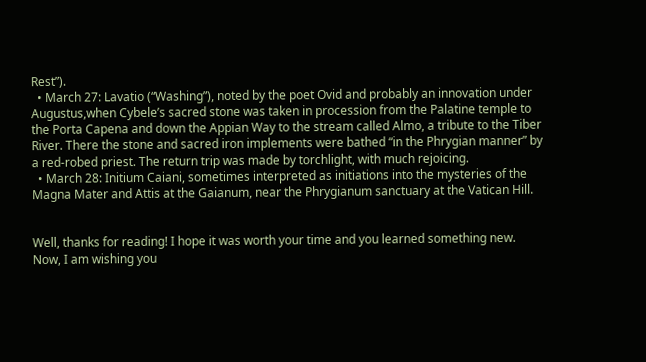Rest”).
  • March 27: Lavatio (“Washing”), noted by the poet Ovid and probably an innovation under Augustus,when Cybele’s sacred stone was taken in procession from the Palatine temple to the Porta Capena and down the Appian Way to the stream called Almo, a tribute to the Tiber River. There the stone and sacred iron implements were bathed “in the Phrygian manner” by a red-robed priest. The return trip was made by torchlight, with much rejoicing.
  • March 28: Initium Caiani, sometimes interpreted as initiations into the mysteries of the Magna Mater and Attis at the Gaianum, near the Phrygianum sanctuary at the Vatican Hill.


Well, thanks for reading! I hope it was worth your time and you learned something new. Now, I am wishing you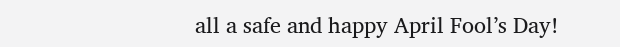all a safe and happy April Fool’s Day!